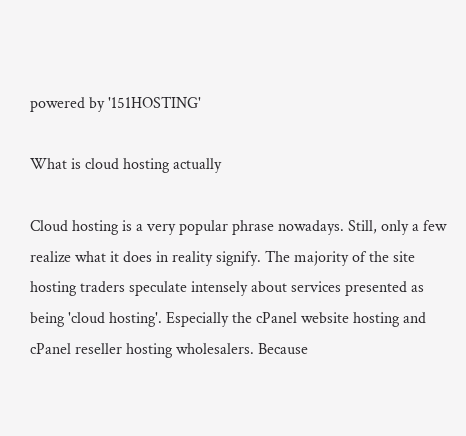powered by '151HOSTING'

What is cloud hosting actually

Cloud hosting is a very popular phrase nowadays. Still, only a few realize what it does in reality signify. The majority of the site hosting traders speculate intensely about services presented as being 'cloud hosting'. Especially the cPanel website hosting and cPanel reseller hosting wholesalers. Because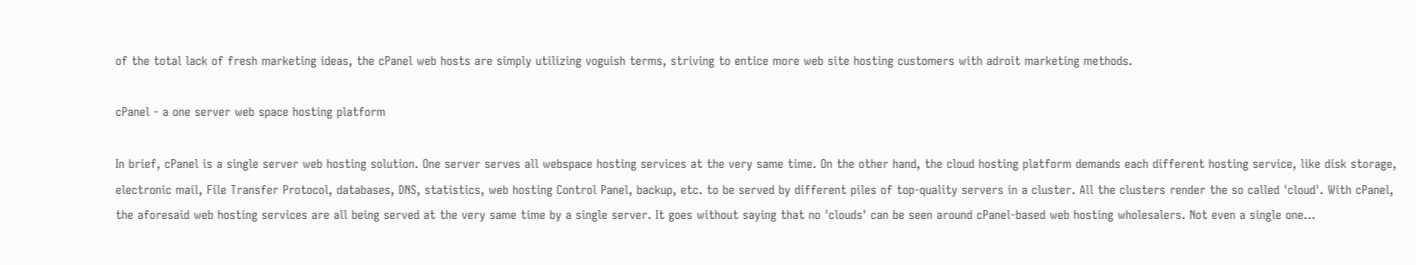of the total lack of fresh marketing ideas, the cPanel web hosts are simply utilizing voguish terms, striving to entice more web site hosting customers with adroit marketing methods.

cPanel - a one server web space hosting platform

In brief, cPanel is a single server web hosting solution. One server serves all webspace hosting services at the very same time. On the other hand, the cloud hosting platform demands each different hosting service, like disk storage, electronic mail, File Transfer Protocol, databases, DNS, statistics, web hosting Control Panel, backup, etc. to be served by different piles of top-quality servers in a cluster. All the clusters render the so called 'cloud'. With cPanel, the aforesaid web hosting services are all being served at the very same time by a single server. It goes without saying that no 'clouds' can be seen around cPanel-based web hosting wholesalers. Not even a single one...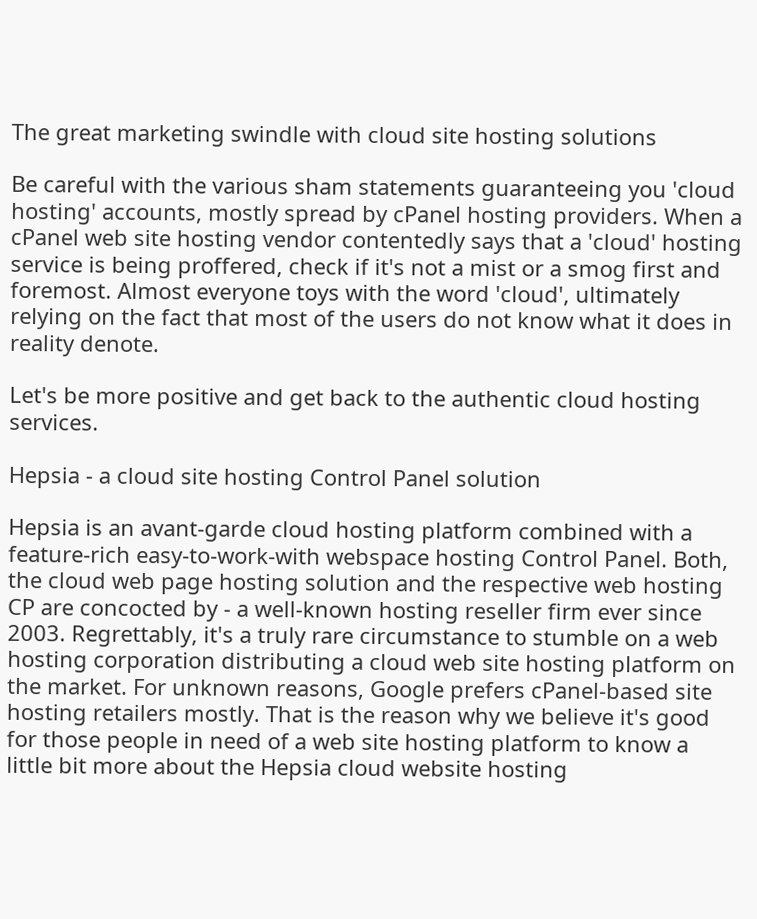The great marketing swindle with cloud site hosting solutions

Be careful with the various sham statements guaranteeing you 'cloud hosting' accounts, mostly spread by cPanel hosting providers. When a cPanel web site hosting vendor contentedly says that a 'cloud' hosting service is being proffered, check if it's not a mist or a smog first and foremost. Almost everyone toys with the word 'cloud', ultimately relying on the fact that most of the users do not know what it does in reality denote.

Let's be more positive and get back to the authentic cloud hosting services.

Hepsia - a cloud site hosting Control Panel solution

Hepsia is an avant-garde cloud hosting platform combined with a feature-rich easy-to-work-with webspace hosting Control Panel. Both, the cloud web page hosting solution and the respective web hosting CP are concocted by - a well-known hosting reseller firm ever since 2003. Regrettably, it's a truly rare circumstance to stumble on a web hosting corporation distributing a cloud web site hosting platform on the market. For unknown reasons, Google prefers cPanel-based site hosting retailers mostly. That is the reason why we believe it's good for those people in need of a web site hosting platform to know a little bit more about the Hepsia cloud website hosting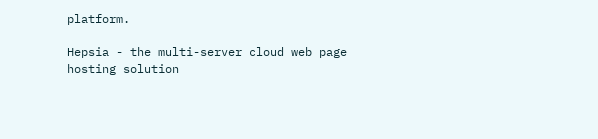platform.

Hepsia - the multi-server cloud web page hosting solution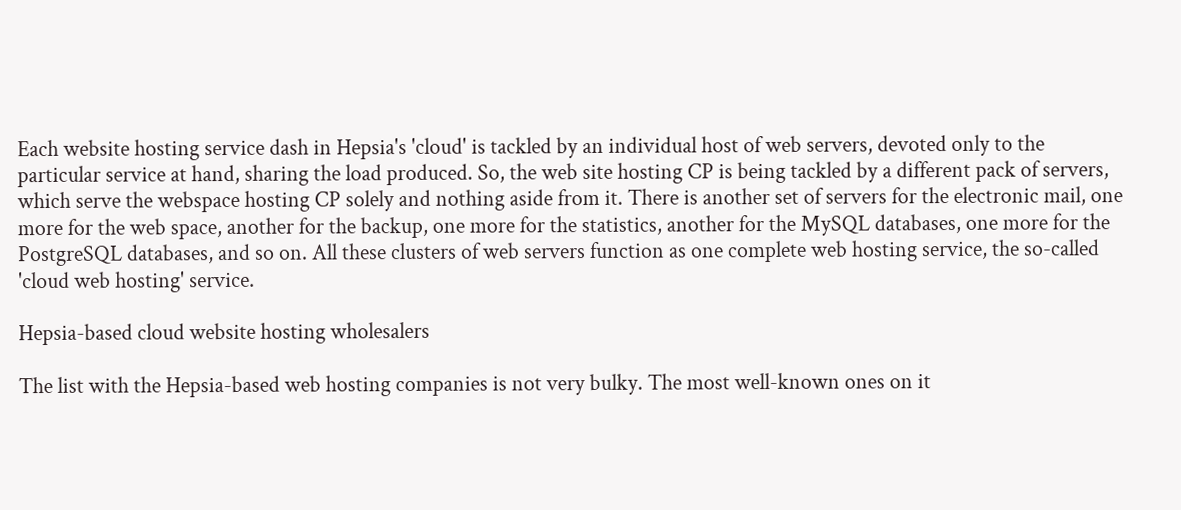Each website hosting service dash in Hepsia's 'cloud' is tackled by an individual host of web servers, devoted only to the particular service at hand, sharing the load produced. So, the web site hosting CP is being tackled by a different pack of servers, which serve the webspace hosting CP solely and nothing aside from it. There is another set of servers for the electronic mail, one more for the web space, another for the backup, one more for the statistics, another for the MySQL databases, one more for the PostgreSQL databases, and so on. All these clusters of web servers function as one complete web hosting service, the so-called 'cloud web hosting' service.

Hepsia-based cloud website hosting wholesalers

The list with the Hepsia-based web hosting companies is not very bulky. The most well-known ones on it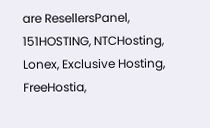are ResellersPanel, 151HOSTING, NTCHosting, Lonex, Exclusive Hosting, FreeHostia,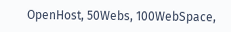OpenHost, 50Webs, 100WebSpace,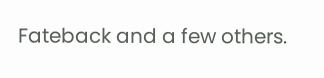Fateback and a few others.